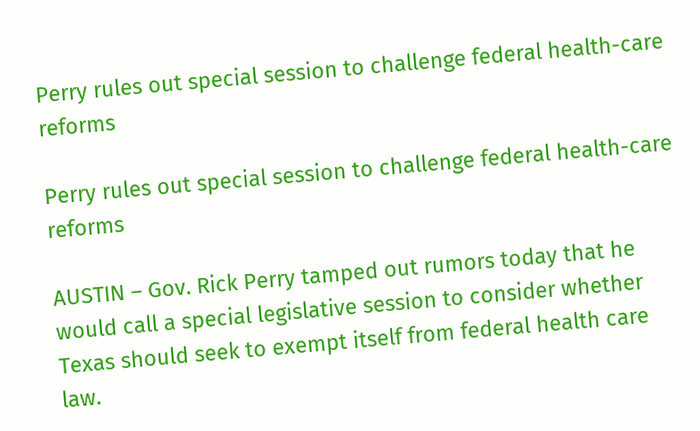Perry rules out special session to challenge federal health-care reforms

Perry rules out special session to challenge federal health-care reforms

AUSTIN – Gov. Rick Perry tamped out rumors today that he would call a special legislative session to consider whether Texas should seek to exempt itself from federal health care law.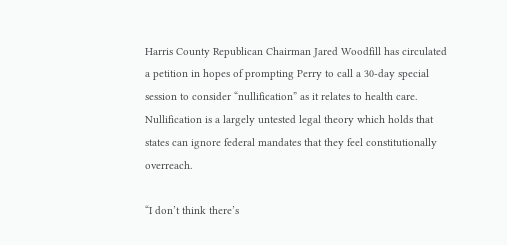Harris County Republican Chairman Jared Woodfill has circulated a petition in hopes of prompting Perry to call a 30-day special session to consider “nullification” as it relates to health care. Nullification is a largely untested legal theory which holds that states can ignore federal mandates that they feel constitutionally overreach.

“I don’t think there’s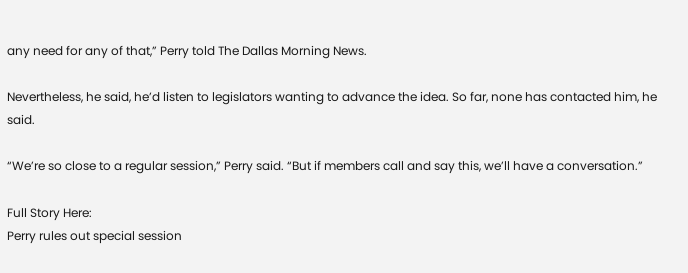any need for any of that,” Perry told The Dallas Morning News.

Nevertheless, he said, he’d listen to legislators wanting to advance the idea. So far, none has contacted him, he said.

“We’re so close to a regular session,” Perry said. “But if members call and say this, we’ll have a conversation.”

Full Story Here:
Perry rules out special session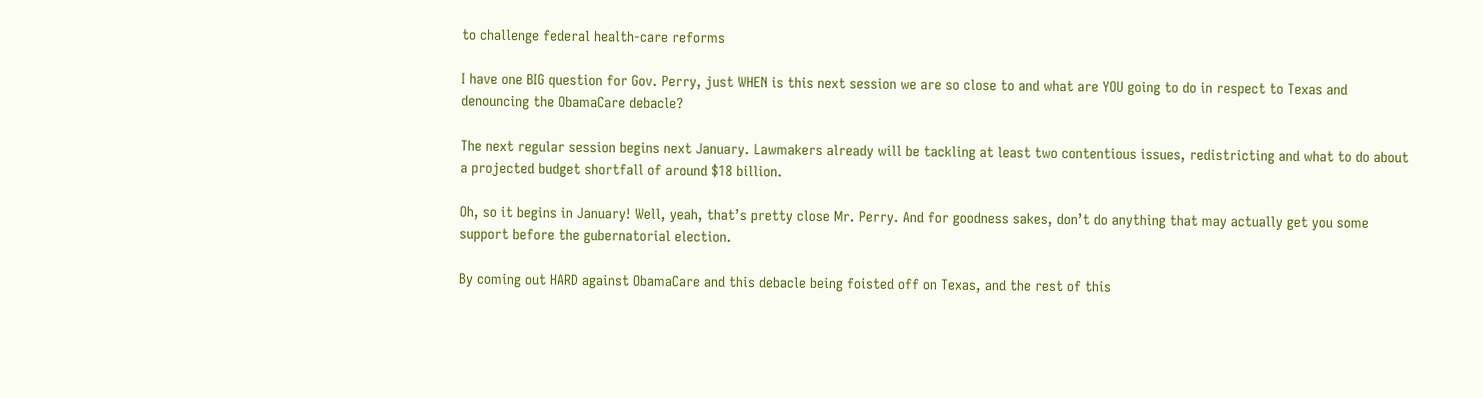to challenge federal health-care reforms

I have one BIG question for Gov. Perry, just WHEN is this next session we are so close to and what are YOU going to do in respect to Texas and denouncing the ObamaCare debacle?

The next regular session begins next January. Lawmakers already will be tackling at least two contentious issues, redistricting and what to do about a projected budget shortfall of around $18 billion.

Oh, so it begins in January! Well, yeah, that’s pretty close Mr. Perry. And for goodness sakes, don’t do anything that may actually get you some support before the gubernatorial election.

By coming out HARD against ObamaCare and this debacle being foisted off on Texas, and the rest of this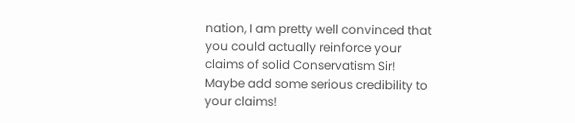nation, I am pretty well convinced that you could actually reinforce your claims of solid Conservatism Sir! Maybe add some serious credibility to your claims!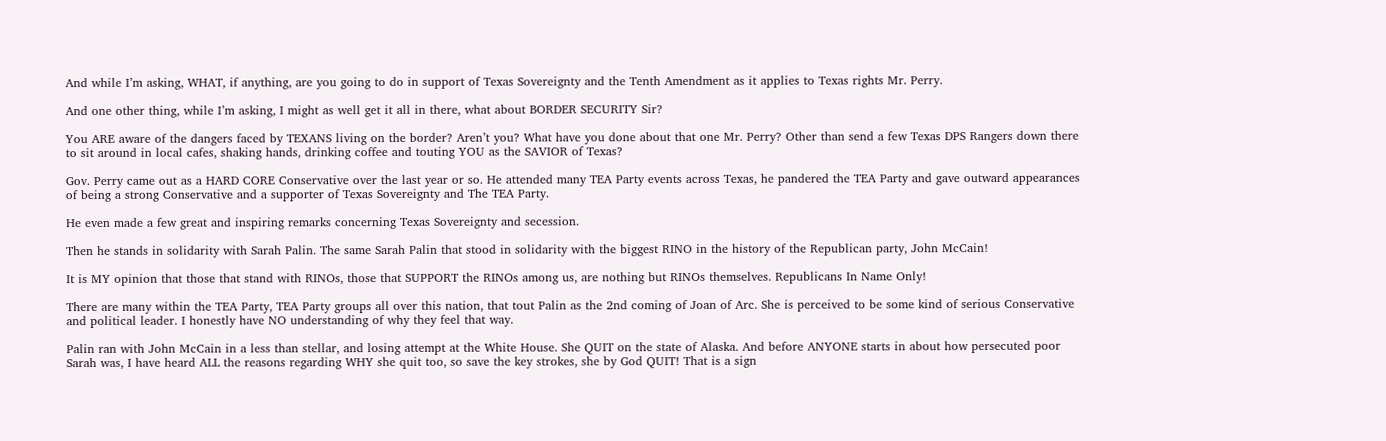And while I’m asking, WHAT, if anything, are you going to do in support of Texas Sovereignty and the Tenth Amendment as it applies to Texas rights Mr. Perry.

And one other thing, while I’m asking, I might as well get it all in there, what about BORDER SECURITY Sir?

You ARE aware of the dangers faced by TEXANS living on the border? Aren’t you? What have you done about that one Mr. Perry? Other than send a few Texas DPS Rangers down there to sit around in local cafes, shaking hands, drinking coffee and touting YOU as the SAVIOR of Texas?

Gov. Perry came out as a HARD CORE Conservative over the last year or so. He attended many TEA Party events across Texas, he pandered the TEA Party and gave outward appearances of being a strong Conservative and a supporter of Texas Sovereignty and The TEA Party.

He even made a few great and inspiring remarks concerning Texas Sovereignty and secession.

Then he stands in solidarity with Sarah Palin. The same Sarah Palin that stood in solidarity with the biggest RINO in the history of the Republican party, John McCain!

It is MY opinion that those that stand with RINOs, those that SUPPORT the RINOs among us, are nothing but RINOs themselves. Republicans In Name Only!

There are many within the TEA Party, TEA Party groups all over this nation, that tout Palin as the 2nd coming of Joan of Arc. She is perceived to be some kind of serious Conservative and political leader. I honestly have NO understanding of why they feel that way.

Palin ran with John McCain in a less than stellar, and losing attempt at the White House. She QUIT on the state of Alaska. And before ANYONE starts in about how persecuted poor Sarah was, I have heard ALL the reasons regarding WHY she quit too, so save the key strokes, she by God QUIT! That is a sign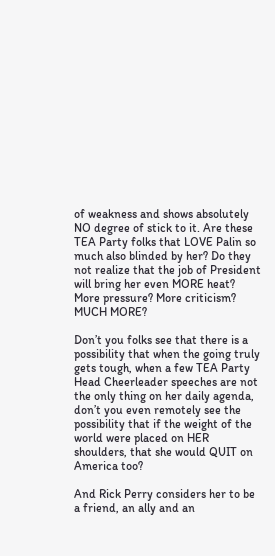of weakness and shows absolutely NO degree of stick to it. Are these TEA Party folks that LOVE Palin so much also blinded by her? Do they not realize that the job of President will bring her even MORE heat? More pressure? More criticism? MUCH MORE?

Don’t you folks see that there is a possibility that when the going truly gets tough, when a few TEA Party Head Cheerleader speeches are not the only thing on her daily agenda, don’t you even remotely see the possibility that if the weight of the world were placed on HER shoulders, that she would QUIT on America too?

And Rick Perry considers her to be a friend, an ally and an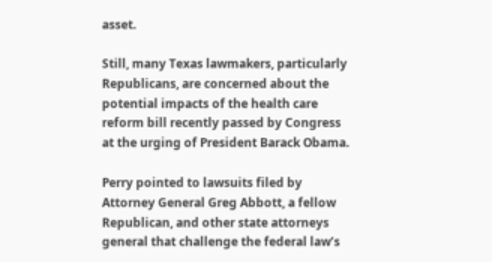asset.

Still, many Texas lawmakers, particularly Republicans, are concerned about the potential impacts of the health care reform bill recently passed by Congress at the urging of President Barack Obama.

Perry pointed to lawsuits filed by Attorney General Greg Abbott, a fellow Republican, and other state attorneys general that challenge the federal law’s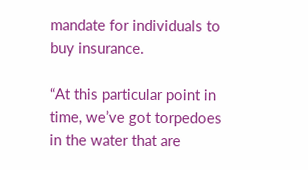mandate for individuals to buy insurance.

“At this particular point in time, we’ve got torpedoes in the water that are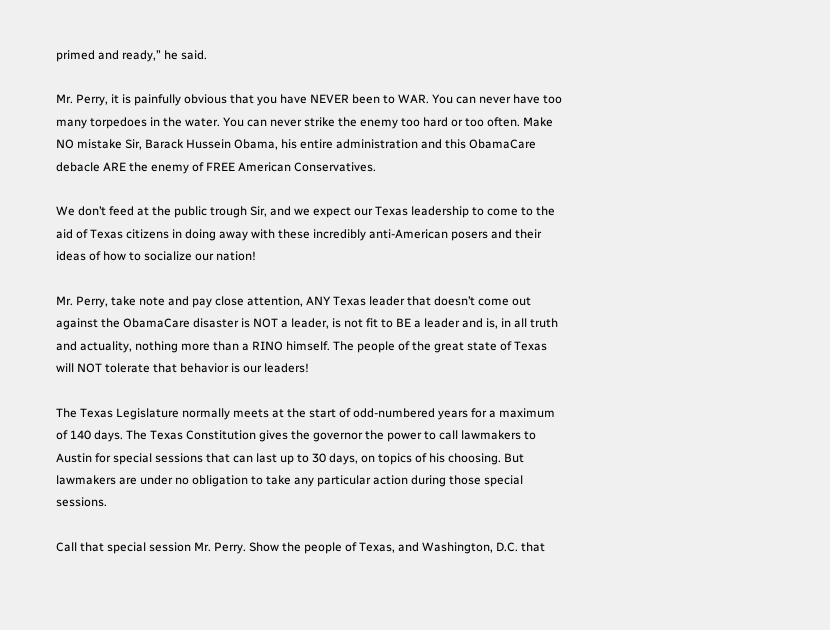primed and ready,” he said.

Mr. Perry, it is painfully obvious that you have NEVER been to WAR. You can never have too many torpedoes in the water. You can never strike the enemy too hard or too often. Make NO mistake Sir, Barack Hussein Obama, his entire administration and this ObamaCare debacle ARE the enemy of FREE American Conservatives.

We don’t feed at the public trough Sir, and we expect our Texas leadership to come to the aid of Texas citizens in doing away with these incredibly anti-American posers and their ideas of how to socialize our nation!

Mr. Perry, take note and pay close attention, ANY Texas leader that doesn’t come out against the ObamaCare disaster is NOT a leader, is not fit to BE a leader and is, in all truth and actuality, nothing more than a RINO himself. The people of the great state of Texas will NOT tolerate that behavior is our leaders!

The Texas Legislature normally meets at the start of odd-numbered years for a maximum of 140 days. The Texas Constitution gives the governor the power to call lawmakers to Austin for special sessions that can last up to 30 days, on topics of his choosing. But lawmakers are under no obligation to take any particular action during those special sessions.

Call that special session Mr. Perry. Show the people of Texas, and Washington, D.C. that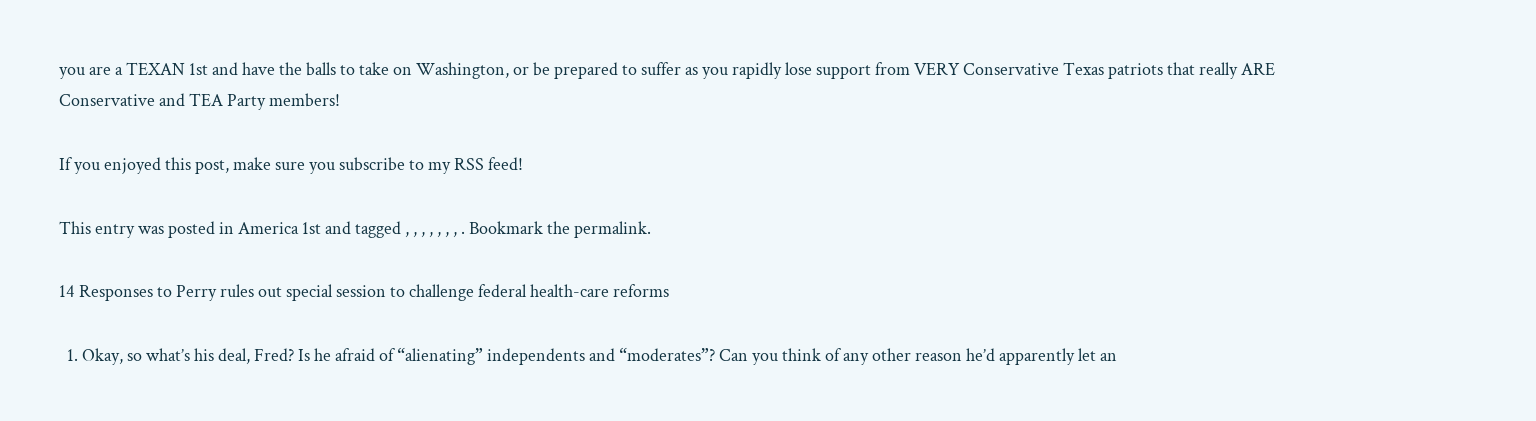you are a TEXAN 1st and have the balls to take on Washington, or be prepared to suffer as you rapidly lose support from VERY Conservative Texas patriots that really ARE Conservative and TEA Party members!

If you enjoyed this post, make sure you subscribe to my RSS feed!

This entry was posted in America 1st and tagged , , , , , , , . Bookmark the permalink.

14 Responses to Perry rules out special session to challenge federal health-care reforms

  1. Okay, so what’s his deal, Fred? Is he afraid of “alienating” independents and “moderates”? Can you think of any other reason he’d apparently let an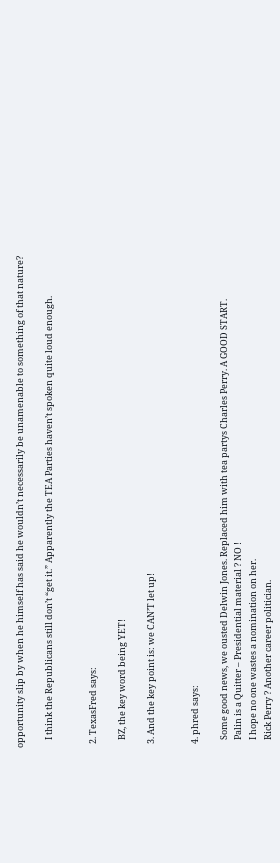opportunity slip by when he himself has said he wouldn’t necessarily be unamenable to something of that nature?

    I think the Republicans still don’t “get it.” Apparently the TEA Parties haven’t spoken quite loud enough.


  2. TexasFred says:

    BZ, the key word being YET!

  3. And the key point is: we CAN’T let up!


  4. phred says:

    Some good news, we ousted Delwin Jones. Replaced him with tea partys Charles Perry. A GOOD START.
    Palin is a Quitter – Presidential material ? NO !
    I hope no one wastes a nomination on her.
    Rick Perry ? Another career politician.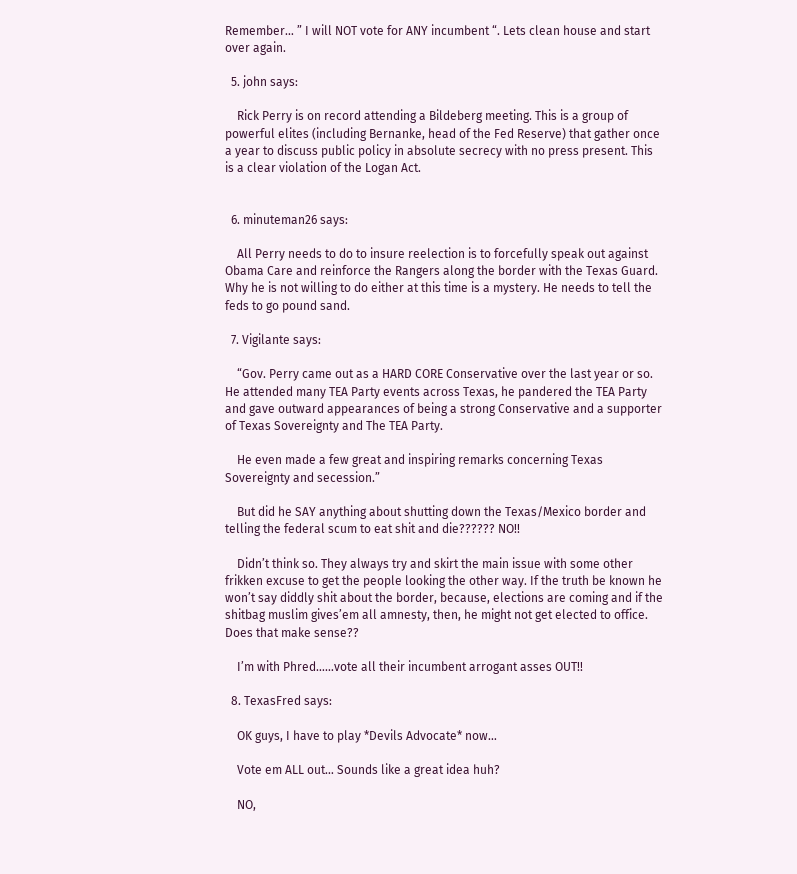Remember… ” I will NOT vote for ANY incumbent “. Lets clean house and start over again.

  5. john says:

    Rick Perry is on record attending a Bildeberg meeting. This is a group of powerful elites (including Bernanke, head of the Fed Reserve) that gather once a year to discuss public policy in absolute secrecy with no press present. This is a clear violation of the Logan Act.


  6. minuteman26 says:

    All Perry needs to do to insure reelection is to forcefully speak out against Obama Care and reinforce the Rangers along the border with the Texas Guard. Why he is not willing to do either at this time is a mystery. He needs to tell the feds to go pound sand.

  7. Vigilante says:

    “Gov. Perry came out as a HARD CORE Conservative over the last year or so. He attended many TEA Party events across Texas, he pandered the TEA Party and gave outward appearances of being a strong Conservative and a supporter of Texas Sovereignty and The TEA Party.

    He even made a few great and inspiring remarks concerning Texas Sovereignty and secession.”

    But did he SAY anything about shutting down the Texas/Mexico border and telling the federal scum to eat shit and die?????? NO!!

    Didn’t think so. They always try and skirt the main issue with some other frikken excuse to get the people looking the other way. If the truth be known he won’t say diddly shit about the border, because, elections are coming and if the shitbag muslim gives’em all amnesty, then, he might not get elected to office. Does that make sense??

    I’m with Phred……vote all their incumbent arrogant asses OUT!!

  8. TexasFred says:

    OK guys, I have to play *Devils Advocate* now…

    Vote em ALL out… Sounds like a great idea huh?

    NO,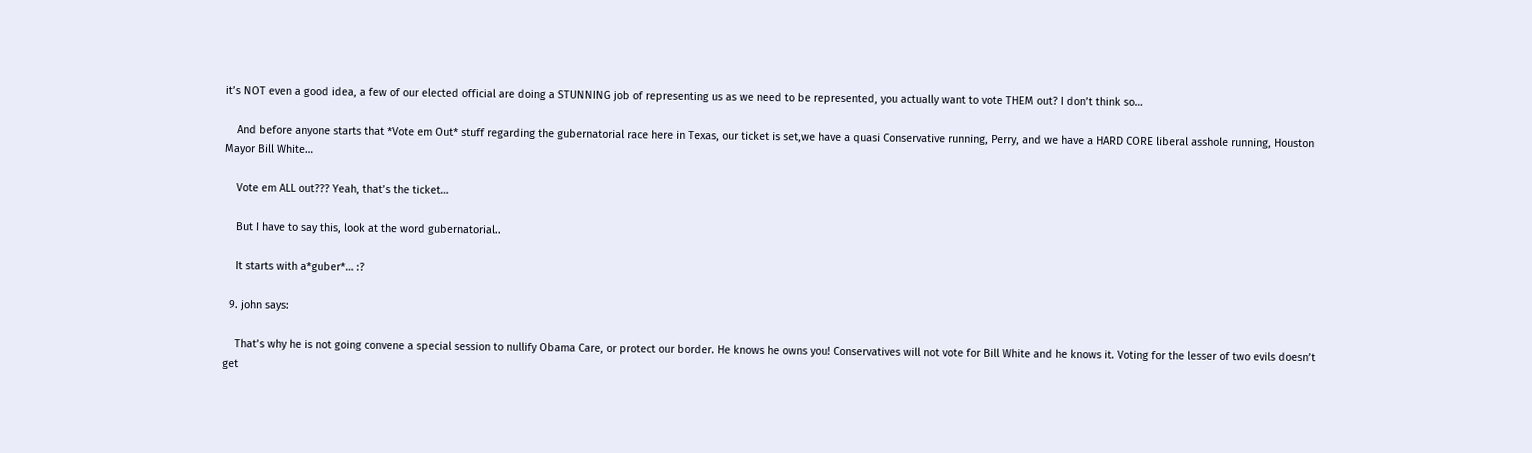it’s NOT even a good idea, a few of our elected official are doing a STUNNING job of representing us as we need to be represented, you actually want to vote THEM out? I don’t think so…

    And before anyone starts that *Vote em Out* stuff regarding the gubernatorial race here in Texas, our ticket is set,we have a quasi Conservative running, Perry, and we have a HARD CORE liberal asshole running, Houston Mayor Bill White…

    Vote em ALL out??? Yeah, that’s the ticket…

    But I have to say this, look at the word gubernatorial..

    It starts with a*guber*… :?

  9. john says:

    That’s why he is not going convene a special session to nullify Obama Care, or protect our border. He knows he owns you! Conservatives will not vote for Bill White and he knows it. Voting for the lesser of two evils doesn’t get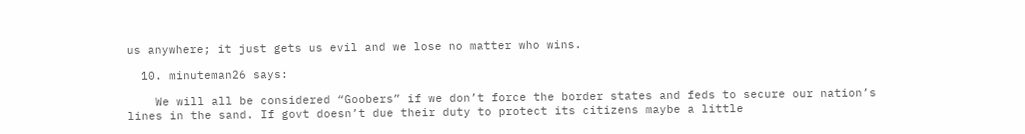us anywhere; it just gets us evil and we lose no matter who wins.

  10. minuteman26 says:

    We will all be considered “Goobers” if we don’t force the border states and feds to secure our nation’s lines in the sand. If govt doesn’t due their duty to protect its citizens maybe a little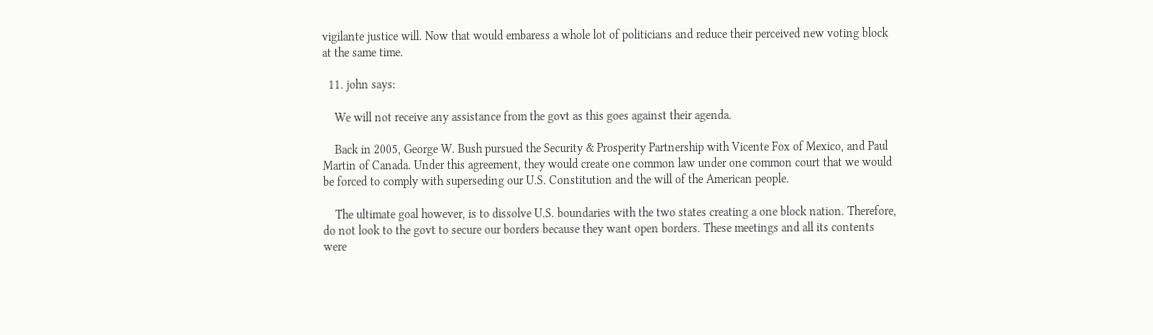vigilante justice will. Now that would embaress a whole lot of politicians and reduce their perceived new voting block at the same time.

  11. john says:

    We will not receive any assistance from the govt as this goes against their agenda.

    Back in 2005, George W. Bush pursued the Security & Prosperity Partnership with Vicente Fox of Mexico, and Paul Martin of Canada. Under this agreement, they would create one common law under one common court that we would be forced to comply with superseding our U.S. Constitution and the will of the American people.

    The ultimate goal however, is to dissolve U.S. boundaries with the two states creating a one block nation. Therefore, do not look to the govt to secure our borders because they want open borders. These meetings and all its contents were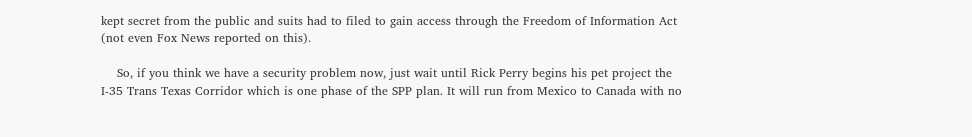kept secret from the public and suits had to filed to gain access through the Freedom of Information Act (not even Fox News reported on this).

    So, if you think we have a security problem now, just wait until Rick Perry begins his pet project the I-35 Trans Texas Corridor which is one phase of the SPP plan. It will run from Mexico to Canada with no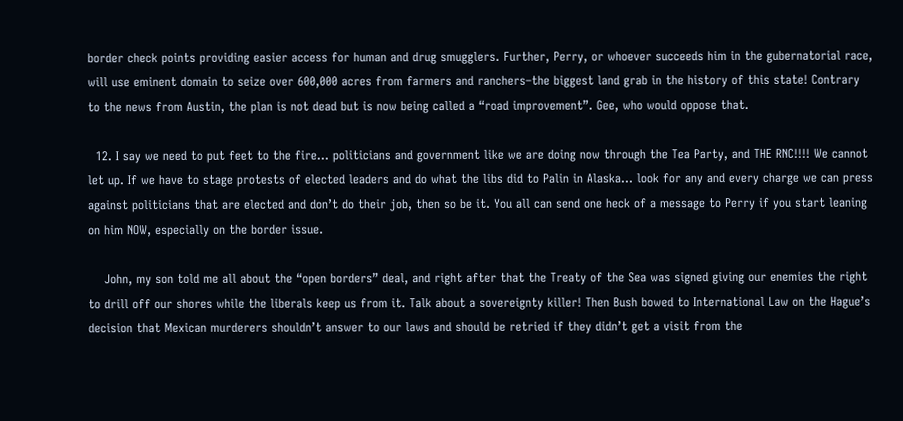border check points providing easier access for human and drug smugglers. Further, Perry, or whoever succeeds him in the gubernatorial race, will use eminent domain to seize over 600,000 acres from farmers and ranchers–the biggest land grab in the history of this state! Contrary to the news from Austin, the plan is not dead but is now being called a “road improvement”. Gee, who would oppose that.

  12. I say we need to put feet to the fire… politicians and government like we are doing now through the Tea Party, and THE RNC!!!! We cannot let up. If we have to stage protests of elected leaders and do what the libs did to Palin in Alaska… look for any and every charge we can press against politicians that are elected and don’t do their job, then so be it. You all can send one heck of a message to Perry if you start leaning on him NOW, especially on the border issue.

    John, my son told me all about the “open borders” deal, and right after that the Treaty of the Sea was signed giving our enemies the right to drill off our shores while the liberals keep us from it. Talk about a sovereignty killer! Then Bush bowed to International Law on the Hague’s decision that Mexican murderers shouldn’t answer to our laws and should be retried if they didn’t get a visit from the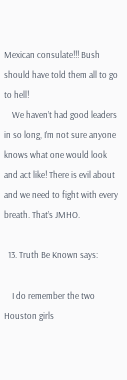Mexican consulate!!! Bush should have told them all to go to hell!
    We haven’t had good leaders in so long, I’m not sure anyone knows what one would look and act like! There is evil about and we need to fight with every breath. That’s JMHO.

  13. Truth Be Known says:

    I do remember the two Houston girls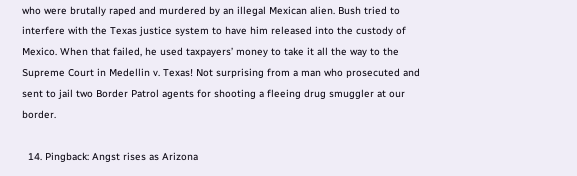who were brutally raped and murdered by an illegal Mexican alien. Bush tried to interfere with the Texas justice system to have him released into the custody of Mexico. When that failed, he used taxpayers’ money to take it all the way to the Supreme Court in Medellin v. Texas! Not surprising from a man who prosecuted and sent to jail two Border Patrol agents for shooting a fleeing drug smuggler at our border.

  14. Pingback: Angst rises as Arizona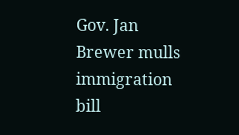Gov. Jan Brewer mulls immigration bill